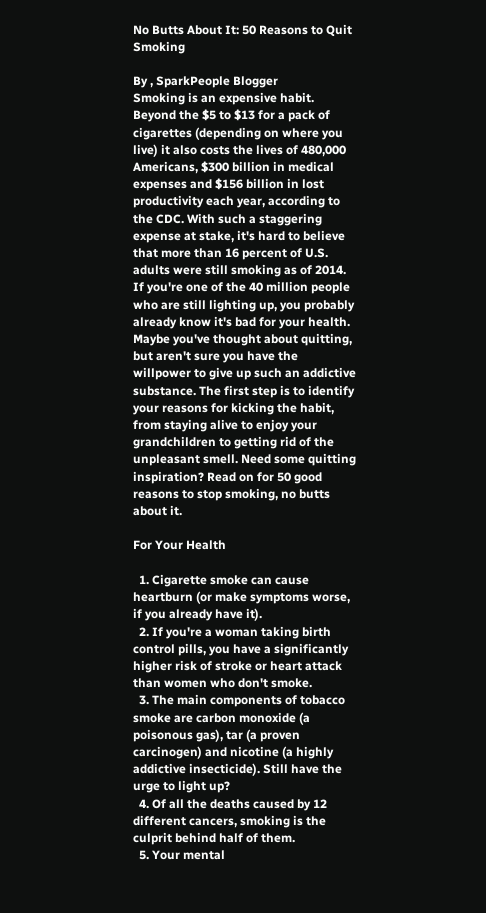No Butts About It: 50 Reasons to Quit Smoking

By , SparkPeople Blogger
Smoking is an expensive habit. Beyond the $5 to $13 for a pack of cigarettes (depending on where you live) it also costs the lives of 480,000 Americans, $300 billion in medical expenses and $156 billion in lost productivity each year, according to the CDC. With such a staggering expense at stake, it's hard to believe that more than 16 percent of U.S. adults were still smoking as of 2014.
If you're one of the 40 million people who are still lighting up, you probably already know it's bad for your health. Maybe you've thought about quitting, but aren't sure you have the willpower to give up such an addictive substance. The first step is to identify your reasons for kicking the habit, from staying alive to enjoy your grandchildren to getting rid of the unpleasant smell. Need some quitting inspiration? Read on for 50 good reasons to stop smoking, no butts about it.

For Your Health

  1. Cigarette smoke can cause heartburn (or make symptoms worse, if you already have it).
  2. If you're a woman taking birth control pills, you have a significantly higher risk of stroke or heart attack than women who don't smoke.
  3. The main components of tobacco smoke are carbon monoxide (a poisonous gas), tar (a proven carcinogen) and nicotine (a highly addictive insecticide). Still have the urge to light up?
  4. Of all the deaths caused by 12 different cancers, smoking is the culprit behind half of them.
  5. Your mental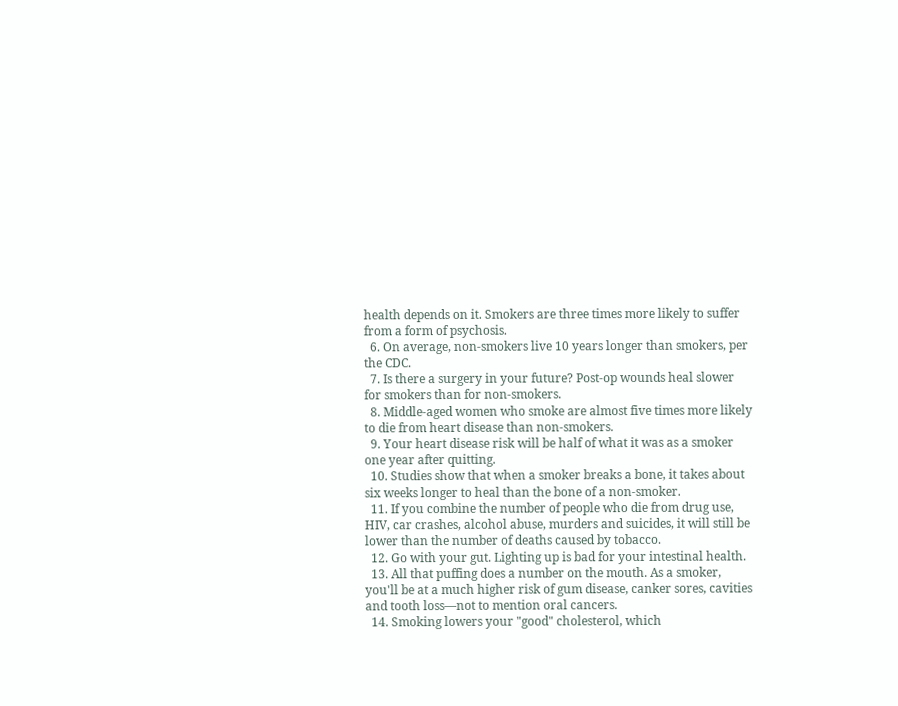health depends on it. Smokers are three times more likely to suffer from a form of psychosis.
  6. On average, non-smokers live 10 years longer than smokers, per the CDC.
  7. Is there a surgery in your future? Post-op wounds heal slower for smokers than for non-smokers.
  8. Middle-aged women who smoke are almost five times more likely to die from heart disease than non-smokers.
  9. Your heart disease risk will be half of what it was as a smoker one year after quitting.
  10. Studies show that when a smoker breaks a bone, it takes about six weeks longer to heal than the bone of a non-smoker.
  11. If you combine the number of people who die from drug use, HIV, car crashes, alcohol abuse, murders and suicides, it will still be lower than the number of deaths caused by tobacco.
  12. Go with your gut. Lighting up is bad for your intestinal health.
  13. All that puffing does a number on the mouth. As a smoker, you'll be at a much higher risk of gum disease, canker sores, cavities and tooth loss—not to mention oral cancers.
  14. Smoking lowers your "good" cholesterol, which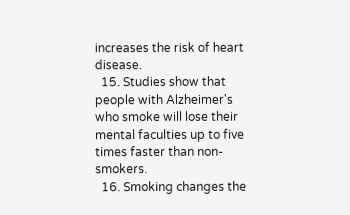increases the risk of heart disease.
  15. Studies show that people with Alzheimer's who smoke will lose their mental faculties up to five times faster than non-smokers.
  16. Smoking changes the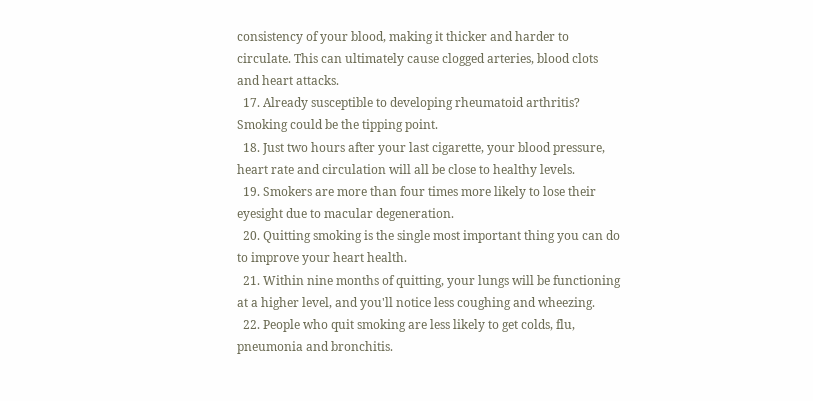consistency of your blood, making it thicker and harder to circulate. This can ultimately cause clogged arteries, blood clots and heart attacks.
  17. Already susceptible to developing rheumatoid arthritis? Smoking could be the tipping point.
  18. Just two hours after your last cigarette, your blood pressure, heart rate and circulation will all be close to healthy levels.
  19. Smokers are more than four times more likely to lose their eyesight due to macular degeneration.
  20. Quitting smoking is the single most important thing you can do to improve your heart health.
  21. Within nine months of quitting, your lungs will be functioning at a higher level, and you'll notice less coughing and wheezing.
  22. People who quit smoking are less likely to get colds, flu, pneumonia and bronchitis.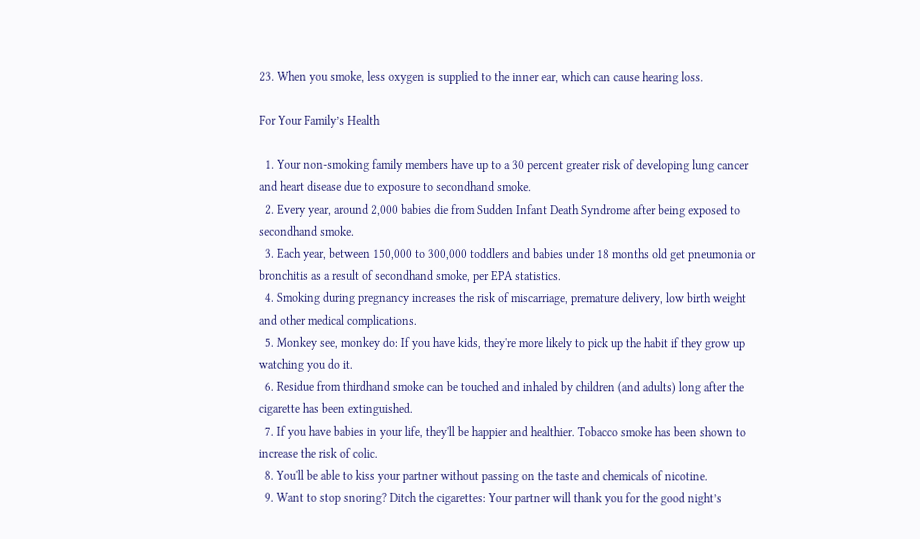23. When you smoke, less oxygen is supplied to the inner ear, which can cause hearing loss.

For Your Family’s Health

  1. Your non-smoking family members have up to a 30 percent greater risk of developing lung cancer and heart disease due to exposure to secondhand smoke.
  2. Every year, around 2,000 babies die from Sudden Infant Death Syndrome after being exposed to secondhand smoke.
  3. Each year, between 150,000 to 300,000 toddlers and babies under 18 months old get pneumonia or bronchitis as a result of secondhand smoke, per EPA statistics.
  4. Smoking during pregnancy increases the risk of miscarriage, premature delivery, low birth weight and other medical complications.
  5. Monkey see, monkey do: If you have kids, they're more likely to pick up the habit if they grow up watching you do it.
  6. Residue from thirdhand smoke can be touched and inhaled by children (and adults) long after the cigarette has been extinguished.
  7. If you have babies in your life, they'll be happier and healthier. Tobacco smoke has been shown to increase the risk of colic.
  8. You'll be able to kiss your partner without passing on the taste and chemicals of nicotine.
  9. Want to stop snoring? Ditch the cigarettes: Your partner will thank you for the good night’s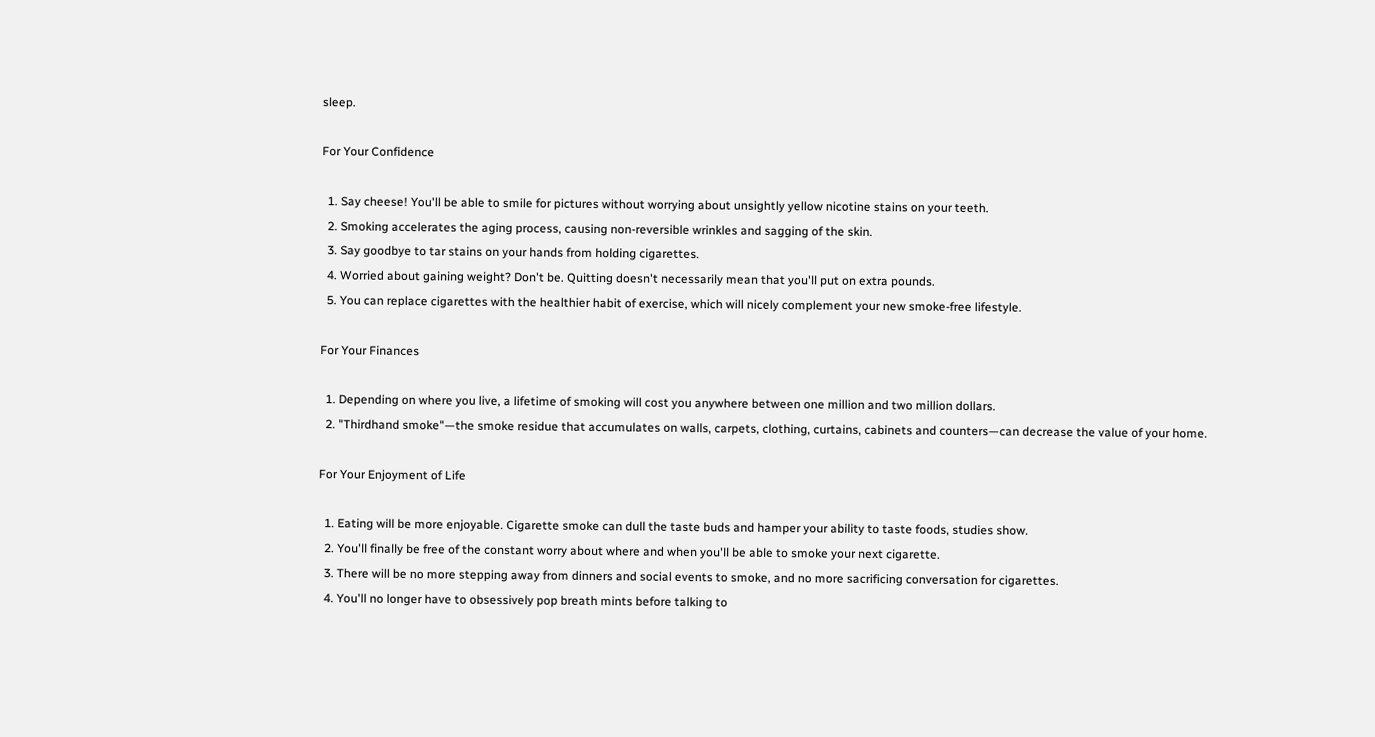sleep.

For Your Confidence

  1. Say cheese! You'll be able to smile for pictures without worrying about unsightly yellow nicotine stains on your teeth.
  2. Smoking accelerates the aging process, causing non-reversible wrinkles and sagging of the skin.
  3. Say goodbye to tar stains on your hands from holding cigarettes.
  4. Worried about gaining weight? Don't be. Quitting doesn't necessarily mean that you'll put on extra pounds.
  5. You can replace cigarettes with the healthier habit of exercise, which will nicely complement your new smoke-free lifestyle.

For Your Finances

  1. Depending on where you live, a lifetime of smoking will cost you anywhere between one million and two million dollars.
  2. "Thirdhand smoke"—the smoke residue that accumulates on walls, carpets, clothing, curtains, cabinets and counters—can decrease the value of your home.

For Your Enjoyment of Life

  1. Eating will be more enjoyable. Cigarette smoke can dull the taste buds and hamper your ability to taste foods, studies show.
  2. You'll finally be free of the constant worry about where and when you'll be able to smoke your next cigarette.
  3. There will be no more stepping away from dinners and social events to smoke, and no more sacrificing conversation for cigarettes.
  4. You'll no longer have to obsessively pop breath mints before talking to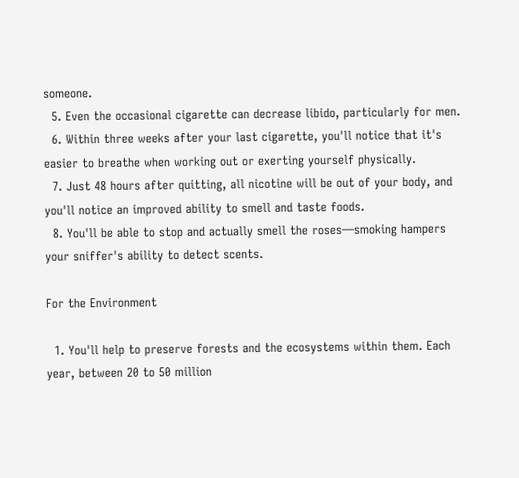someone.
  5. Even the occasional cigarette can decrease libido, particularly for men.
  6. Within three weeks after your last cigarette, you'll notice that it's easier to breathe when working out or exerting yourself physically.
  7. Just 48 hours after quitting, all nicotine will be out of your body, and you'll notice an improved ability to smell and taste foods.
  8. You'll be able to stop and actually smell the roses—smoking hampers your sniffer's ability to detect scents.

For the Environment

  1. You'll help to preserve forests and the ecosystems within them. Each year, between 20 to 50 million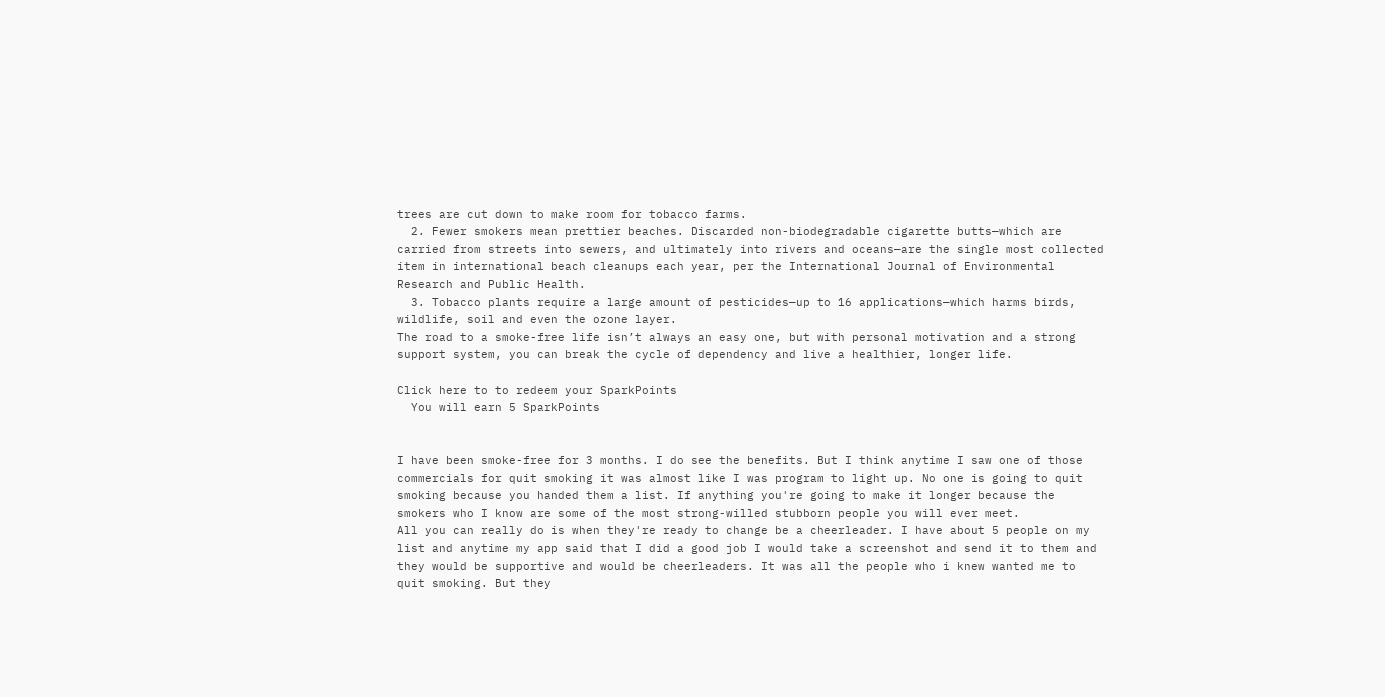trees are cut down to make room for tobacco farms.
  2. Fewer smokers mean prettier beaches. Discarded non-biodegradable cigarette butts—which are carried from streets into sewers, and ultimately into rivers and oceans—are the single most collected item in international beach cleanups each year, per the International Journal of Environmental Research and Public Health.
  3. Tobacco plants require a large amount of pesticides—up to 16 applications—which harms birds, wildlife, soil and even the ozone layer.
The road to a smoke-free life isn’t always an easy one, but with personal motivation and a strong support system, you can break the cycle of dependency and live a healthier, longer life.

Click here to to redeem your SparkPoints
  You will earn 5 SparkPoints


I have been smoke-free for 3 months. I do see the benefits. But I think anytime I saw one of those commercials for quit smoking it was almost like I was program to light up. No one is going to quit smoking because you handed them a list. If anything you're going to make it longer because the smokers who I know are some of the most strong-willed stubborn people you will ever meet.
All you can really do is when they're ready to change be a cheerleader. I have about 5 people on my list and anytime my app said that I did a good job I would take a screenshot and send it to them and they would be supportive and would be cheerleaders. It was all the people who i knew wanted me to quit smoking. But they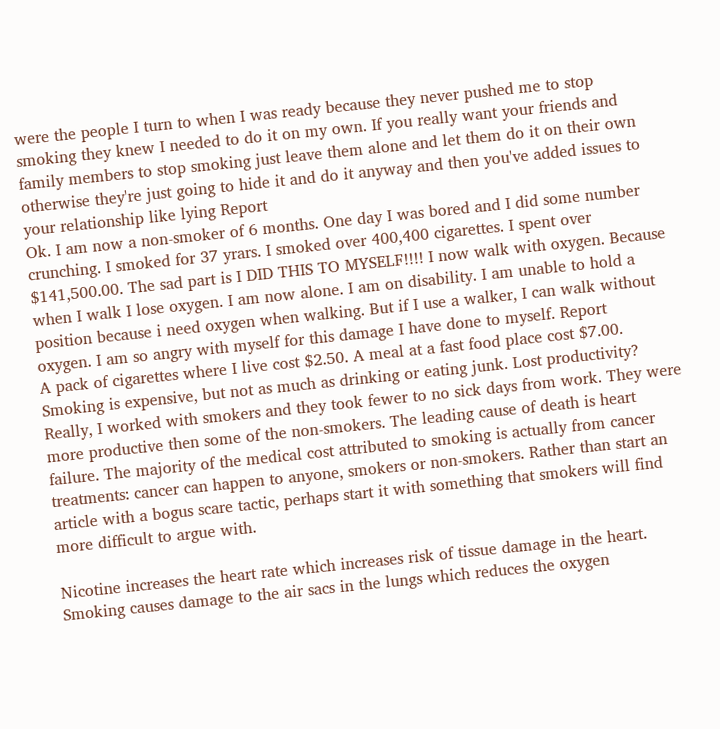were the people I turn to when I was ready because they never pushed me to stop smoking they knew I needed to do it on my own. If you really want your friends and family members to stop smoking just leave them alone and let them do it on their own otherwise they're just going to hide it and do it anyway and then you've added issues to your relationship like lying Report
Ok. I am now a non-smoker of 6 months. One day I was bored and I did some number crunching. I smoked for 37 yrars. I smoked over 400,400 cigarettes. I spent over $141,500.00. The sad part is I DID THIS TO MYSELF!!!! I now walk with oxygen. Because when I walk I lose oxygen. I am now alone. I am on disability. I am unable to hold a position because i need oxygen when walking. But if I use a walker, I can walk without oxygen. I am so angry with myself for this damage I have done to myself. Report
A pack of cigarettes where I live cost $2.50. A meal at a fast food place cost $7.00. Smoking is expensive, but not as much as drinking or eating junk. Lost productivity? Really, I worked with smokers and they took fewer to no sick days from work. They were more productive then some of the non-smokers. The leading cause of death is heart failure. The majority of the medical cost attributed to smoking is actually from cancer treatments: cancer can happen to anyone, smokers or non-smokers. Rather than start an article with a bogus scare tactic, perhaps start it with something that smokers will find more difficult to argue with.

Nicotine increases the heart rate which increases risk of tissue damage in the heart. Smoking causes damage to the air sacs in the lungs which reduces the oxygen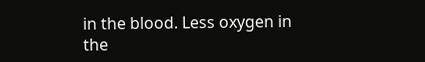in the blood. Less oxygen in the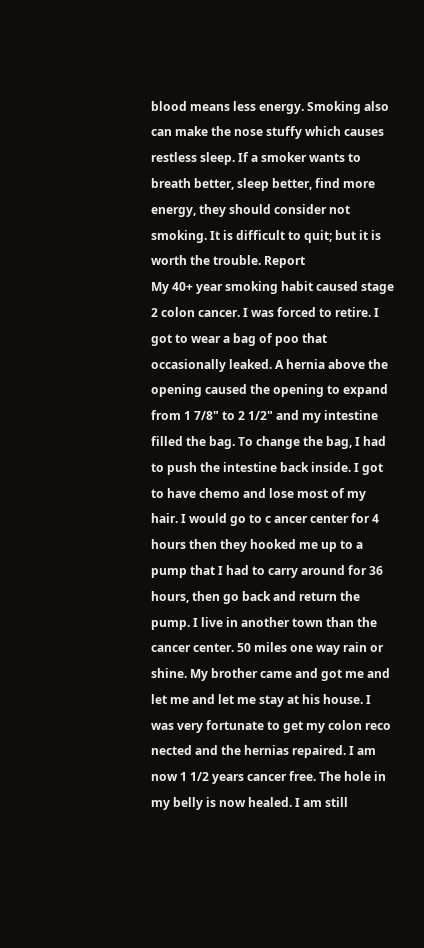blood means less energy. Smoking also can make the nose stuffy which causes restless sleep. If a smoker wants to breath better, sleep better, find more energy, they should consider not smoking. It is difficult to quit; but it is worth the trouble. Report
My 40+ year smoking habit caused stage 2 colon cancer. I was forced to retire. I got to wear a bag of poo that occasionally leaked. A hernia above the opening caused the opening to expand from 1 7/8" to 2 1/2" and my intestine filled the bag. To change the bag, I had to push the intestine back inside. I got to have chemo and lose most of my hair. I would go to c ancer center for 4 hours then they hooked me up to a pump that I had to carry around for 36 hours, then go back and return the pump. I live in another town than the cancer center. 50 miles one way rain or shine. My brother came and got me and let me and let me stay at his house. I was very fortunate to get my colon reco nected and the hernias repaired. I am now 1 1/2 years cancer free. The hole in my belly is now healed. I am still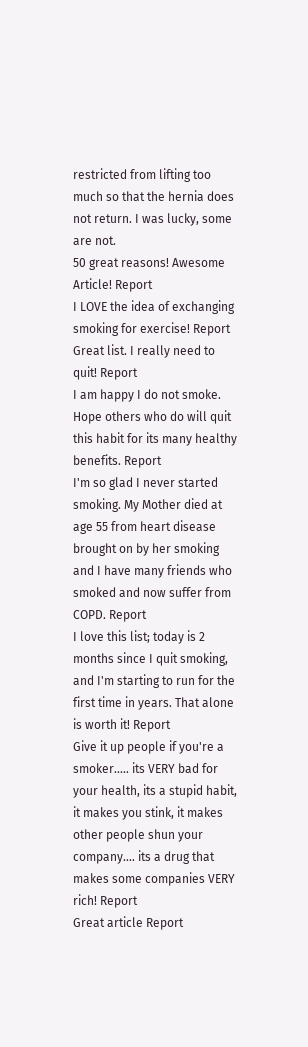restricted from lifting too much so that the hernia does not return. I was lucky, some are not.
50 great reasons! Awesome Article! Report
I LOVE the idea of exchanging smoking for exercise! Report
Great list. I really need to quit! Report
I am happy I do not smoke. Hope others who do will quit this habit for its many healthy benefits. Report
I'm so glad I never started smoking. My Mother died at age 55 from heart disease brought on by her smoking and I have many friends who smoked and now suffer from COPD. Report
I love this list; today is 2 months since I quit smoking, and I'm starting to run for the first time in years. That alone is worth it! Report
Give it up people if you're a smoker..... its VERY bad for your health, its a stupid habit, it makes you stink, it makes other people shun your company.... its a drug that makes some companies VERY rich! Report
Great article Report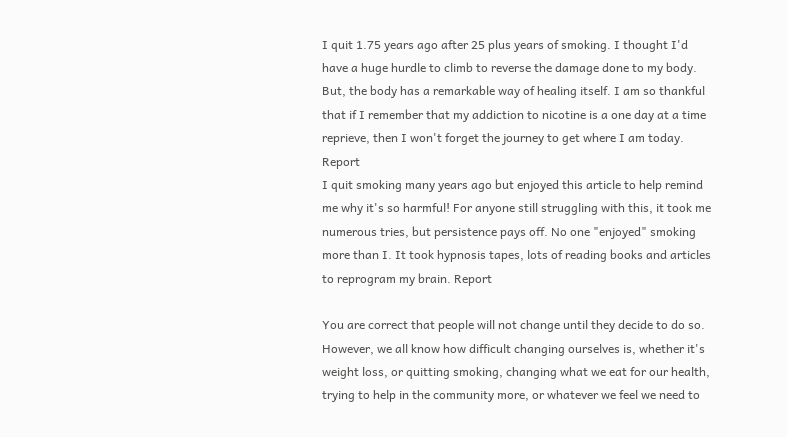I quit 1.75 years ago after 25 plus years of smoking. I thought I'd have a huge hurdle to climb to reverse the damage done to my body. But, the body has a remarkable way of healing itself. I am so thankful that if I remember that my addiction to nicotine is a one day at a time reprieve, then I won't forget the journey to get where I am today. Report
I quit smoking many years ago but enjoyed this article to help remind me why it's so harmful! For anyone still struggling with this, it took me numerous tries, but persistence pays off. No one "enjoyed" smoking more than I. It took hypnosis tapes, lots of reading books and articles to reprogram my brain. Report

You are correct that people will not change until they decide to do so. However, we all know how difficult changing ourselves is, whether it's weight loss, or quitting smoking, changing what we eat for our health, trying to help in the community more, or whatever we feel we need to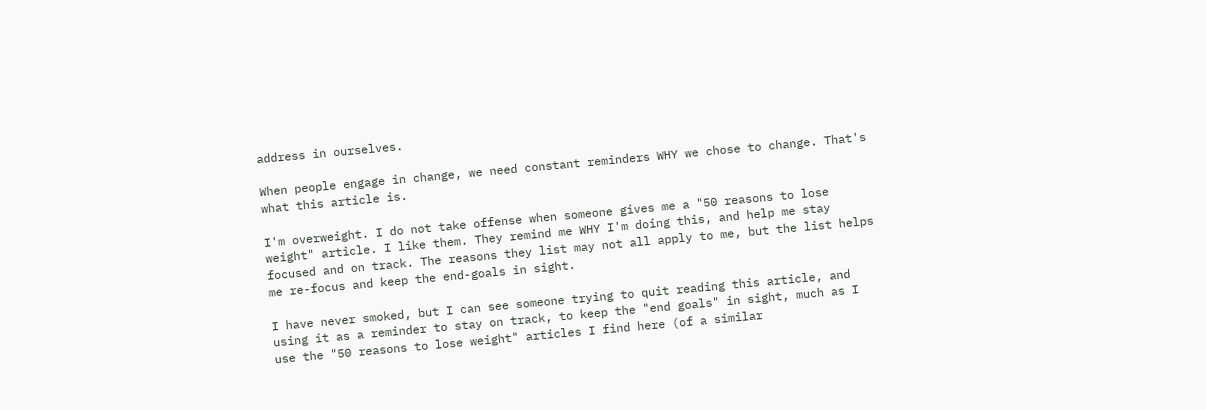address in ourselves.

When people engage in change, we need constant reminders WHY we chose to change. That's what this article is.

I'm overweight. I do not take offense when someone gives me a "50 reasons to lose weight" article. I like them. They remind me WHY I'm doing this, and help me stay focused and on track. The reasons they list may not all apply to me, but the list helps me re-focus and keep the end-goals in sight.

I have never smoked, but I can see someone trying to quit reading this article, and using it as a reminder to stay on track, to keep the "end goals" in sight, much as I use the "50 reasons to lose weight" articles I find here (of a similar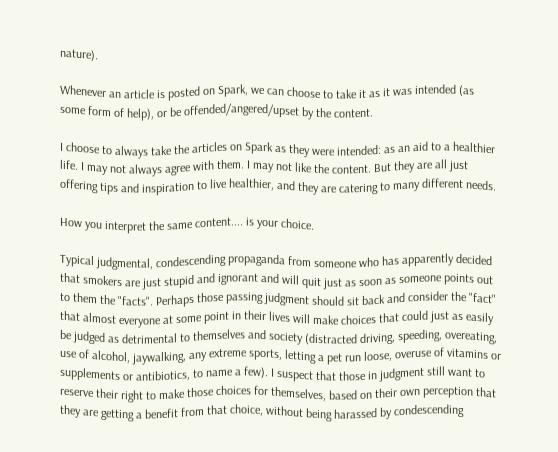nature).

Whenever an article is posted on Spark, we can choose to take it as it was intended (as some form of help), or be offended/angered/upset by the content.

I choose to always take the articles on Spark as they were intended: as an aid to a healthier life. I may not always agree with them. I may not like the content. But they are all just offering tips and inspiration to live healthier, and they are catering to many different needs.

How you interpret the same content.... is your choice.

Typical judgmental, condescending propaganda from someone who has apparently decided that smokers are just stupid and ignorant and will quit just as soon as someone points out to them the "facts". Perhaps those passing judgment should sit back and consider the "fact" that almost everyone at some point in their lives will make choices that could just as easily be judged as detrimental to themselves and society (distracted driving, speeding, overeating, use of alcohol, jaywalking, any extreme sports, letting a pet run loose, overuse of vitamins or supplements or antibiotics, to name a few). I suspect that those in judgment still want to reserve their right to make those choices for themselves, based on their own perception that they are getting a benefit from that choice, without being harassed by condescending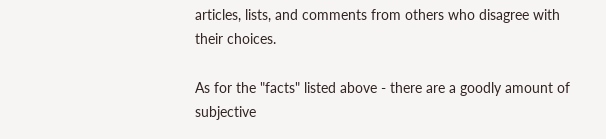articles, lists, and comments from others who disagree with their choices.

As for the "facts" listed above - there are a goodly amount of subjective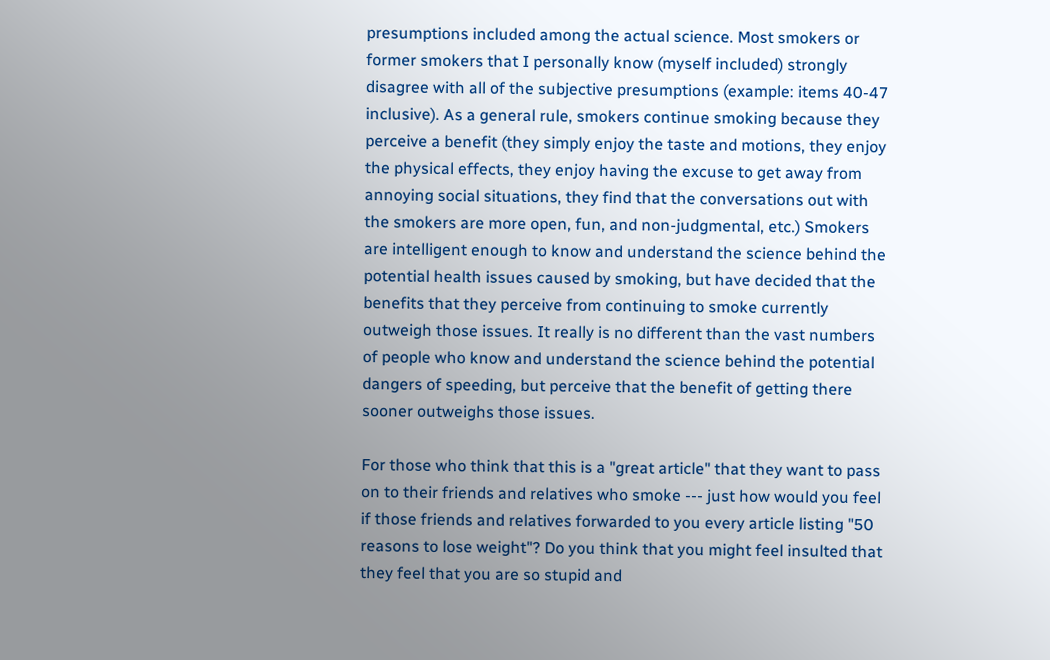presumptions included among the actual science. Most smokers or former smokers that I personally know (myself included) strongly disagree with all of the subjective presumptions (example: items 40-47 inclusive). As a general rule, smokers continue smoking because they perceive a benefit (they simply enjoy the taste and motions, they enjoy the physical effects, they enjoy having the excuse to get away from annoying social situations, they find that the conversations out with the smokers are more open, fun, and non-judgmental, etc.) Smokers are intelligent enough to know and understand the science behind the potential health issues caused by smoking, but have decided that the benefits that they perceive from continuing to smoke currently outweigh those issues. It really is no different than the vast numbers of people who know and understand the science behind the potential dangers of speeding, but perceive that the benefit of getting there sooner outweighs those issues.

For those who think that this is a "great article" that they want to pass on to their friends and relatives who smoke --- just how would you feel if those friends and relatives forwarded to you every article listing "50 reasons to lose weight"? Do you think that you might feel insulted that they feel that you are so stupid and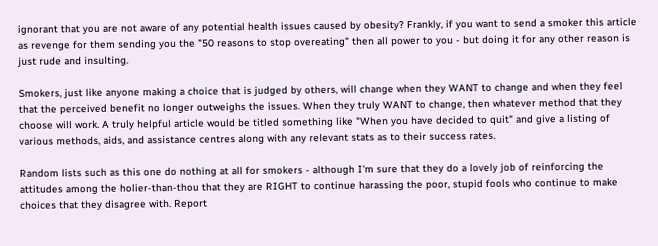ignorant that you are not aware of any potential health issues caused by obesity? Frankly, if you want to send a smoker this article as revenge for them sending you the "50 reasons to stop overeating" then all power to you - but doing it for any other reason is just rude and insulting.

Smokers, just like anyone making a choice that is judged by others, will change when they WANT to change and when they feel that the perceived benefit no longer outweighs the issues. When they truly WANT to change, then whatever method that they choose will work. A truly helpful article would be titled something like "When you have decided to quit" and give a listing of various methods, aids, and assistance centres along with any relevant stats as to their success rates.

Random lists such as this one do nothing at all for smokers - although I'm sure that they do a lovely job of reinforcing the attitudes among the holier-than-thou that they are RIGHT to continue harassing the poor, stupid fools who continue to make choices that they disagree with. Report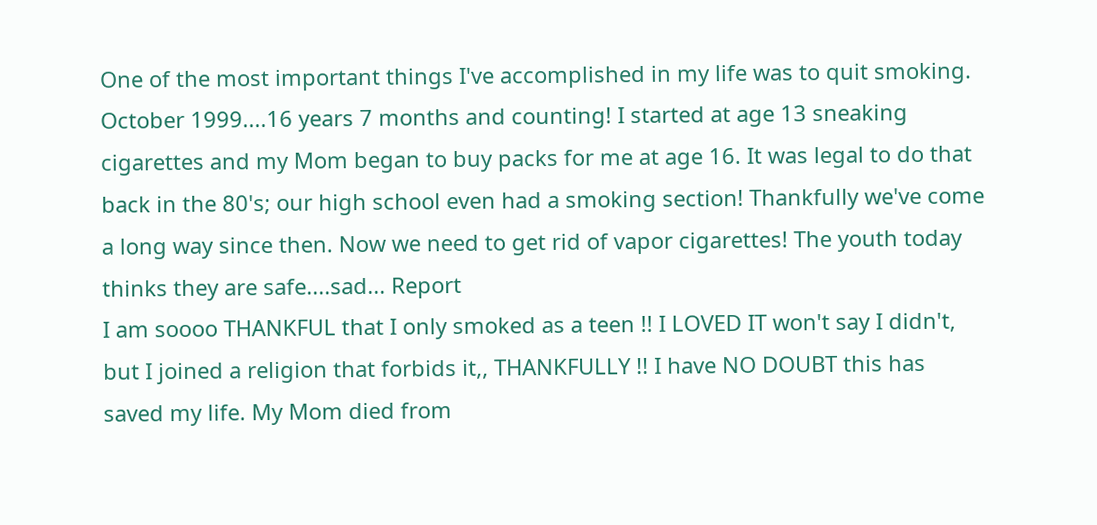One of the most important things I've accomplished in my life was to quit smoking. October 1999....16 years 7 months and counting! I started at age 13 sneaking cigarettes and my Mom began to buy packs for me at age 16. It was legal to do that back in the 80's; our high school even had a smoking section! Thankfully we've come a long way since then. Now we need to get rid of vapor cigarettes! The youth today thinks they are safe....sad... Report
I am soooo THANKFUL that I only smoked as a teen !! I LOVED IT won't say I didn't, but I joined a religion that forbids it,, THANKFULLY !! I have NO DOUBT this has saved my life. My Mom died from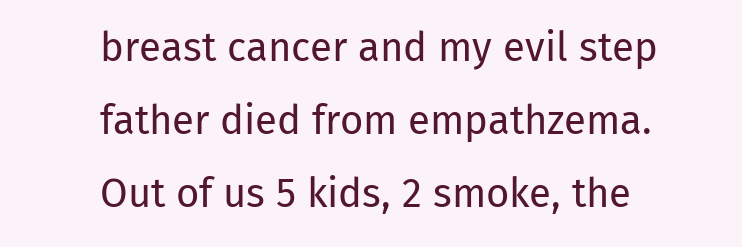breast cancer and my evil step father died from empathzema. Out of us 5 kids, 2 smoke, the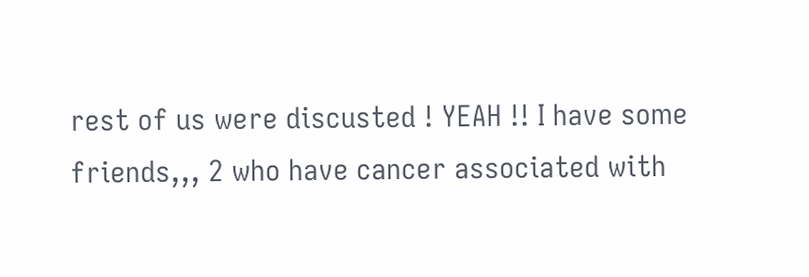rest of us were discusted ! YEAH !! I have some friends,,, 2 who have cancer associated with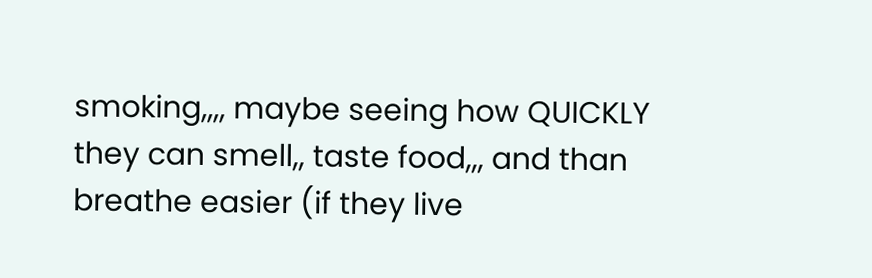smoking,,,, maybe seeing how QUICKLY they can smell,, taste food,,, and than breathe easier (if they live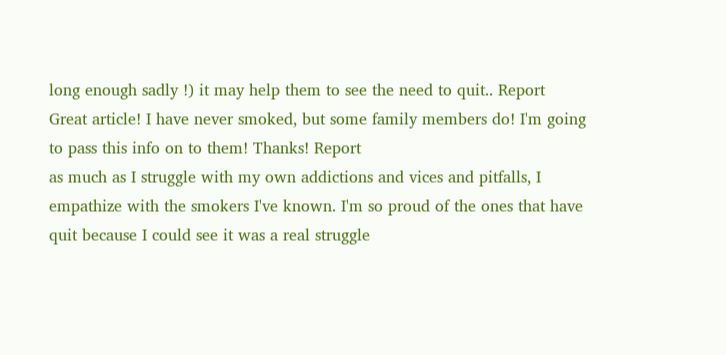long enough sadly !) it may help them to see the need to quit.. Report
Great article! I have never smoked, but some family members do! I'm going to pass this info on to them! Thanks! Report
as much as I struggle with my own addictions and vices and pitfalls, I empathize with the smokers I've known. I'm so proud of the ones that have quit because I could see it was a real struggle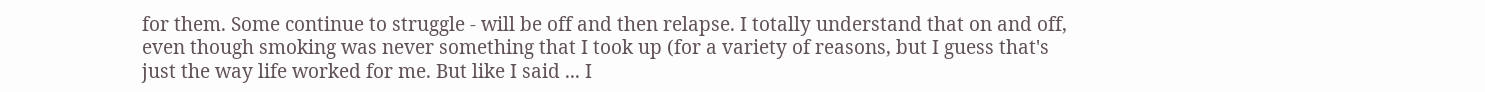for them. Some continue to struggle - will be off and then relapse. I totally understand that on and off, even though smoking was never something that I took up (for a variety of reasons, but I guess that's just the way life worked for me. But like I said ... I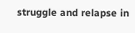struggle and relapse in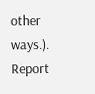other ways.). Report